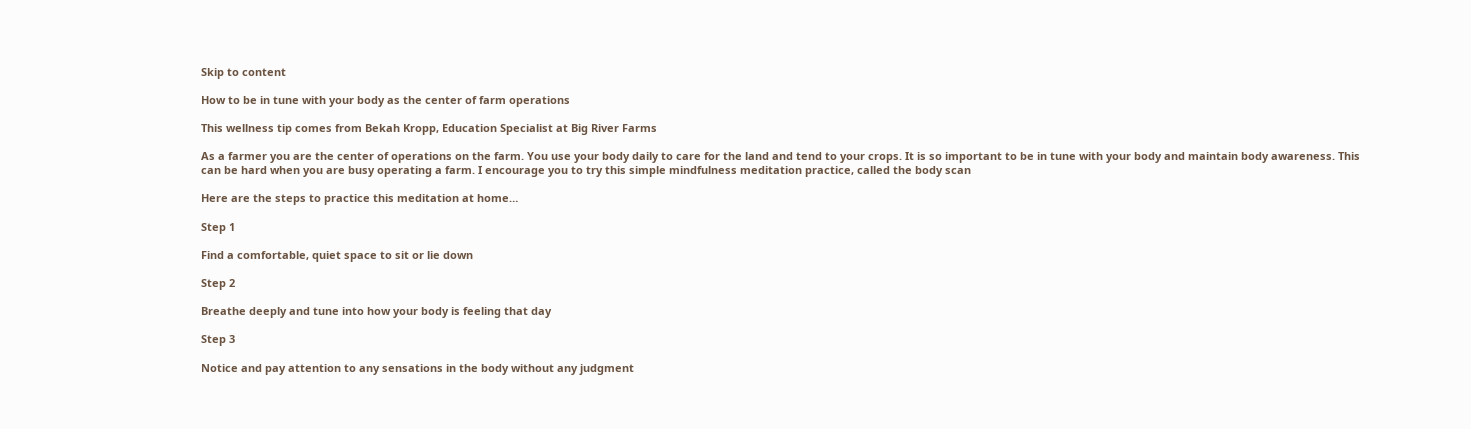Skip to content

How to be in tune with your body as the center of farm operations

This wellness tip comes from Bekah Kropp, Education Specialist at Big River Farms

As a farmer you are the center of operations on the farm. You use your body daily to care for the land and tend to your crops. It is so important to be in tune with your body and maintain body awareness. This can be hard when you are busy operating a farm. I encourage you to try this simple mindfulness meditation practice, called the body scan

Here are the steps to practice this meditation at home…

Step 1

Find a comfortable, quiet space to sit or lie down

Step 2

Breathe deeply and tune into how your body is feeling that day

Step 3

Notice and pay attention to any sensations in the body without any judgment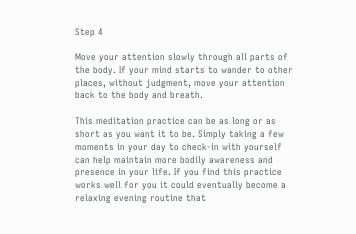Step 4

Move your attention slowly through all parts of the body. If your mind starts to wander to other places, without judgment, move your attention back to the body and breath.

This meditation practice can be as long or as short as you want it to be. Simply taking a few moments in your day to check-in with yourself can help maintain more bodily awareness and presence in your life. If you find this practice works well for you it could eventually become a relaxing evening routine that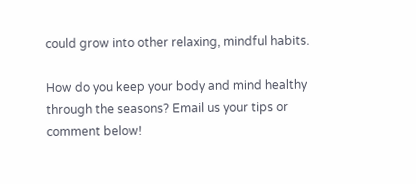could grow into other relaxing, mindful habits.

How do you keep your body and mind healthy through the seasons? Email us your tips or comment below!